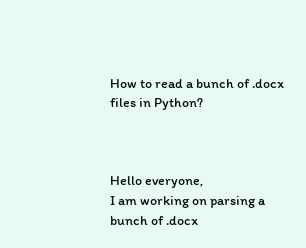How to read a bunch of .docx files in Python?



Hello everyone,
I am working on parsing a bunch of .docx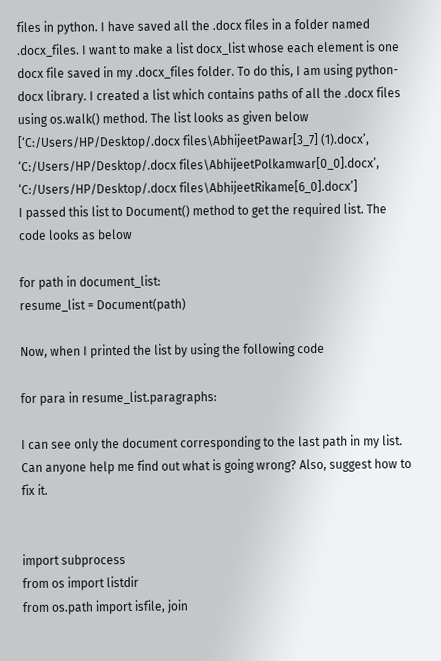files in python. I have saved all the .docx files in a folder named .docx_files. I want to make a list docx_list whose each element is one docx file saved in my .docx_files folder. To do this, I am using python-docx library. I created a list which contains paths of all the .docx files using os.walk() method. The list looks as given below
[‘C:/Users/HP/Desktop/.docx files\AbhijeetPawar[3_7] (1).docx’,
‘C:/Users/HP/Desktop/.docx files\AbhijeetPolkamwar[0_0].docx’,
‘C:/Users/HP/Desktop/.docx files\AbhijeetRikame[6_0].docx’]
I passed this list to Document() method to get the required list. The code looks as below

for path in document_list:
resume_list = Document(path)

Now, when I printed the list by using the following code

for para in resume_list.paragraphs:

I can see only the document corresponding to the last path in my list. Can anyone help me find out what is going wrong? Also, suggest how to fix it.


import subprocess
from os import listdir
from os.path import isfile, join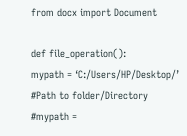from docx import Document

def file_operation():
mypath = ‘C:/Users/HP/Desktop/’ #Path to folder/Directory
#mypath =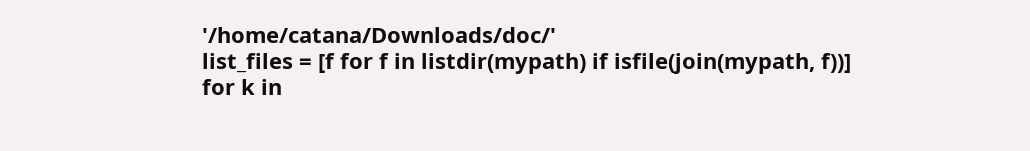'/home/catana/Downloads/doc/'
list_files = [f for f in listdir(mypath) if isfile(join(mypath, f))]
for k in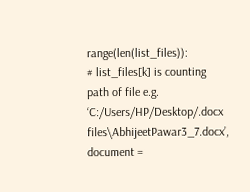range(len(list_files)):
# list_files[k] is counting path of file e.g. ‘C:/Users/HP/Desktop/.docx files\AbhijeetPawar3_7.docx’,
document =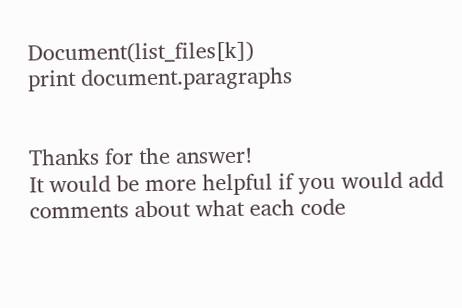Document(list_files[k])
print document.paragraphs


Thanks for the answer!
It would be more helpful if you would add comments about what each code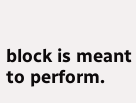block is meant to perform.